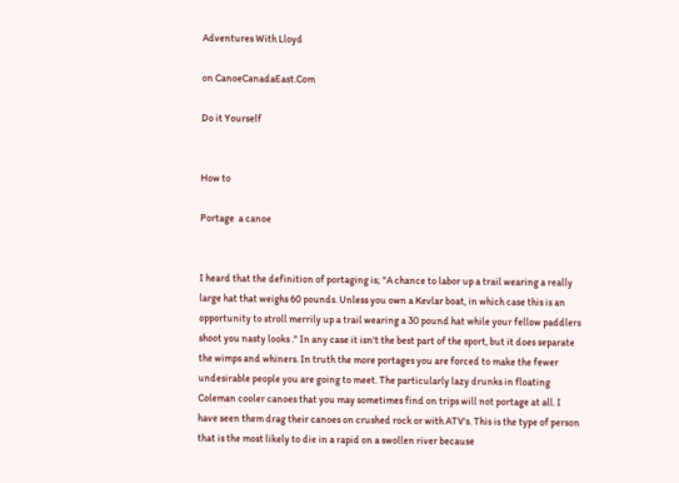Adventures With Lloyd

on CanoeCanadaEast.Com

Do it Yourself


How to

Portage  a canoe


I heard that the definition of portaging is; "A chance to labor up a trail wearing a really large hat that weighs 60 pounds. Unless you own a Kevlar boat, in which case this is an opportunity to stroll merrily up a trail wearing a 30 pound hat while your fellow paddlers shoot you nasty looks ." In any case it isn't the best part of the sport, but it does separate the wimps and whiners. In truth the more portages you are forced to make the fewer undesirable people you are going to meet. The particularly lazy drunks in floating Coleman cooler canoes that you may sometimes find on trips will not portage at all. I have seen them drag their canoes on crushed rock or with ATV's. This is the type of person that is the most likely to die in a rapid on a swollen river because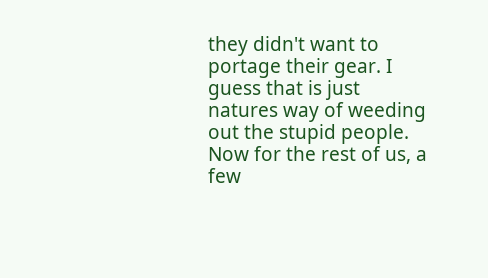they didn't want to portage their gear. I guess that is just natures way of weeding out the stupid people. Now for the rest of us, a few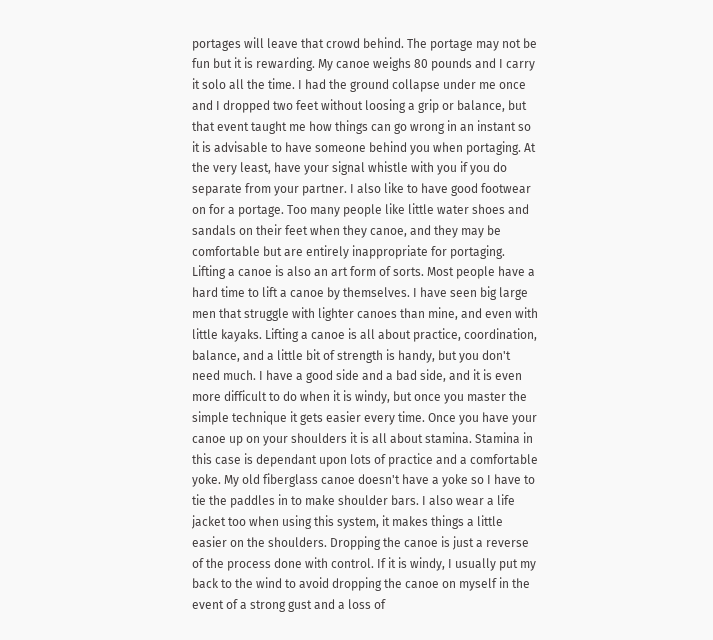portages will leave that crowd behind. The portage may not be fun but it is rewarding. My canoe weighs 80 pounds and I carry it solo all the time. I had the ground collapse under me once and I dropped two feet without loosing a grip or balance, but that event taught me how things can go wrong in an instant so it is advisable to have someone behind you when portaging. At the very least, have your signal whistle with you if you do separate from your partner. I also like to have good footwear on for a portage. Too many people like little water shoes and sandals on their feet when they canoe, and they may be comfortable but are entirely inappropriate for portaging. Lifting a canoe is also an art form of sorts. Most people have a hard time to lift a canoe by themselves. I have seen big large men that struggle with lighter canoes than mine, and even with little kayaks. Lifting a canoe is all about practice, coordination, balance, and a little bit of strength is handy, but you don't need much. I have a good side and a bad side, and it is even more difficult to do when it is windy, but once you master the simple technique it gets easier every time. Once you have your canoe up on your shoulders it is all about stamina. Stamina in this case is dependant upon lots of practice and a comfortable yoke. My old fiberglass canoe doesn't have a yoke so I have to tie the paddles in to make shoulder bars. I also wear a life jacket too when using this system, it makes things a little easier on the shoulders. Dropping the canoe is just a reverse of the process done with control. If it is windy, I usually put my back to the wind to avoid dropping the canoe on myself in the event of a strong gust and a loss of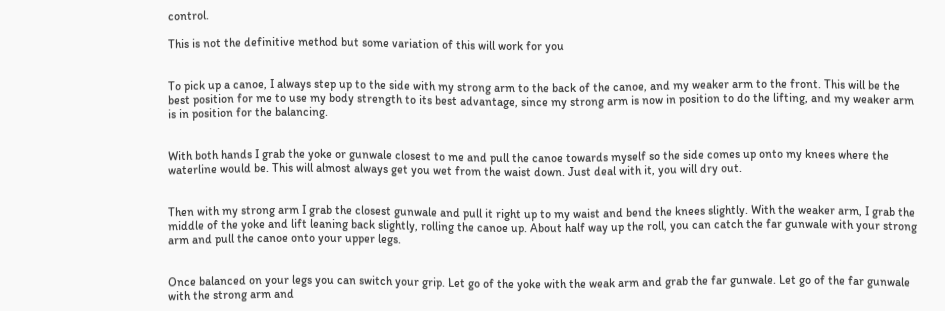control.

This is not the definitive method but some variation of this will work for you


To pick up a canoe, I always step up to the side with my strong arm to the back of the canoe, and my weaker arm to the front. This will be the best position for me to use my body strength to its best advantage, since my strong arm is now in position to do the lifting, and my weaker arm is in position for the balancing.


With both hands I grab the yoke or gunwale closest to me and pull the canoe towards myself so the side comes up onto my knees where the waterline would be. This will almost always get you wet from the waist down. Just deal with it, you will dry out.


Then with my strong arm I grab the closest gunwale and pull it right up to my waist and bend the knees slightly. With the weaker arm, I grab the middle of the yoke and lift leaning back slightly, rolling the canoe up. About half way up the roll, you can catch the far gunwale with your strong arm and pull the canoe onto your upper legs.


Once balanced on your legs you can switch your grip. Let go of the yoke with the weak arm and grab the far gunwale. Let go of the far gunwale with the strong arm and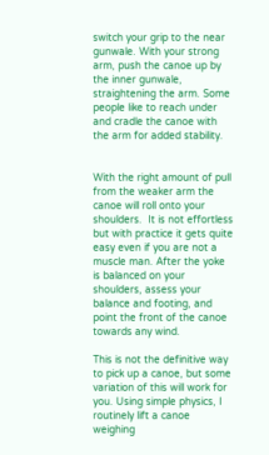switch your grip to the near gunwale. With your strong arm, push the canoe up by the inner gunwale, straightening the arm. Some people like to reach under and cradle the canoe with the arm for added stability.


With the right amount of pull from the weaker arm the canoe will roll onto your shoulders.  It is not effortless but with practice it gets quite easy even if you are not a muscle man. After the yoke is balanced on your shoulders, assess your balance and footing, and point the front of the canoe towards any wind.

This is not the definitive way to pick up a canoe, but some variation of this will work for you. Using simple physics, I routinely lift a canoe weighing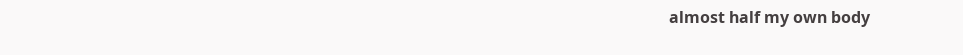almost half my own body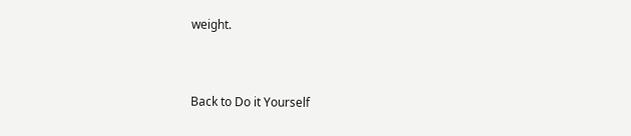weight.


Back to Do it Yourself